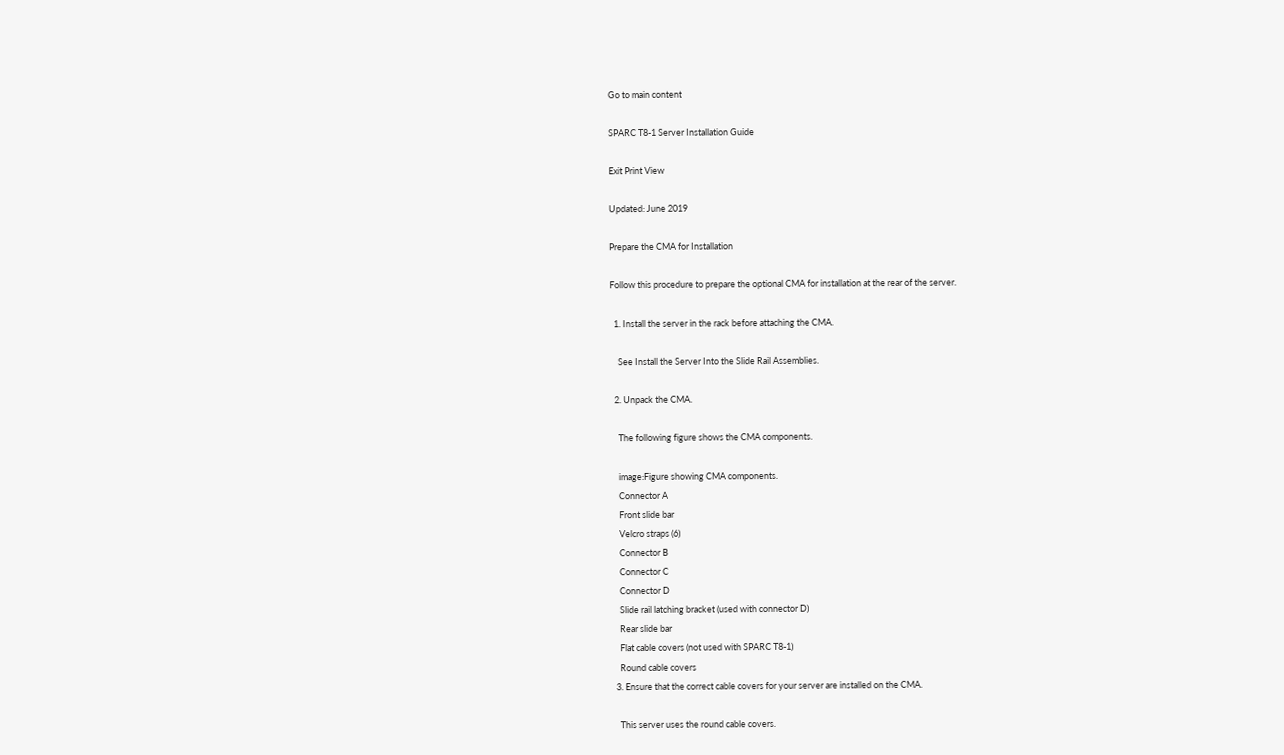Go to main content

SPARC T8-1 Server Installation Guide

Exit Print View

Updated: June 2019

Prepare the CMA for Installation

Follow this procedure to prepare the optional CMA for installation at the rear of the server.

  1. Install the server in the rack before attaching the CMA.

    See Install the Server Into the Slide Rail Assemblies.

  2. Unpack the CMA.

    The following figure shows the CMA components.

    image:Figure showing CMA components.
    Connector A
    Front slide bar
    Velcro straps (6)
    Connector B
    Connector C
    Connector D
    Slide rail latching bracket (used with connector D)
    Rear slide bar
    Flat cable covers (not used with SPARC T8-1)
    Round cable covers
  3. Ensure that the correct cable covers for your server are installed on the CMA.

    This server uses the round cable covers.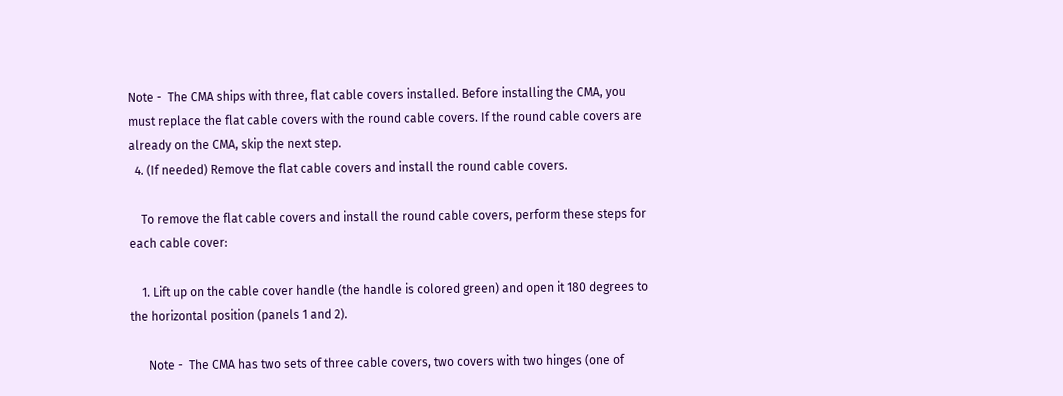Note -  The CMA ships with three, flat cable covers installed. Before installing the CMA, you must replace the flat cable covers with the round cable covers. If the round cable covers are already on the CMA, skip the next step.
  4. (If needed) Remove the flat cable covers and install the round cable covers.

    To remove the flat cable covers and install the round cable covers, perform these steps for each cable cover:

    1. Lift up on the cable cover handle (the handle is colored green) and open it 180 degrees to the horizontal position (panels 1 and 2).

      Note -  The CMA has two sets of three cable covers, two covers with two hinges (one of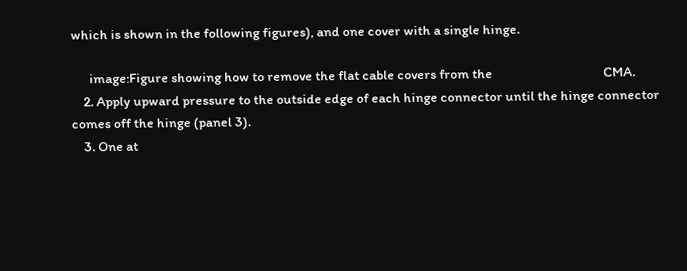which is shown in the following figures), and one cover with a single hinge.

      image:Figure showing how to remove the flat cable covers from the                                     CMA.
    2. Apply upward pressure to the outside edge of each hinge connector until the hinge connector comes off the hinge (panel 3).
    3. One at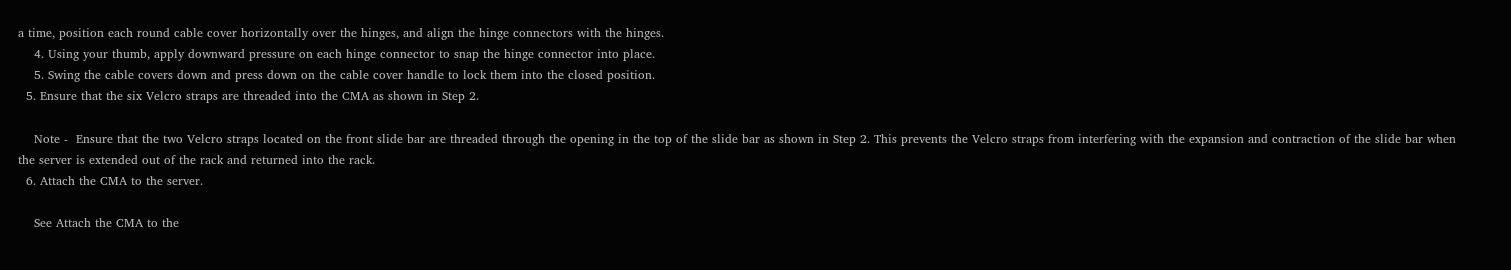a time, position each round cable cover horizontally over the hinges, and align the hinge connectors with the hinges.
    4. Using your thumb, apply downward pressure on each hinge connector to snap the hinge connector into place.
    5. Swing the cable covers down and press down on the cable cover handle to lock them into the closed position.
  5. Ensure that the six Velcro straps are threaded into the CMA as shown in Step 2.

    Note -  Ensure that the two Velcro straps located on the front slide bar are threaded through the opening in the top of the slide bar as shown in Step 2. This prevents the Velcro straps from interfering with the expansion and contraction of the slide bar when the server is extended out of the rack and returned into the rack.
  6. Attach the CMA to the server.

    See Attach the CMA to the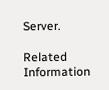Server.

Related Information